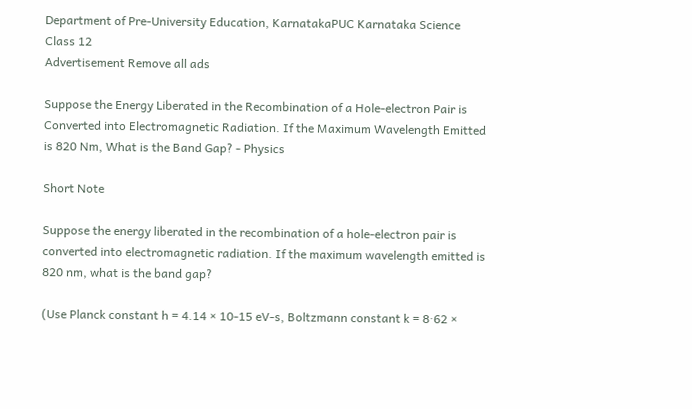Department of Pre-University Education, KarnatakaPUC Karnataka Science Class 12
Advertisement Remove all ads

Suppose the Energy Liberated in the Recombination of a Hole-electron Pair is Converted into Electromagnetic Radiation. If the Maximum Wavelength Emitted is 820 Nm, What is the Band Gap? - Physics

Short Note

Suppose the energy liberated in the recombination of a hole-electron pair is converted into electromagnetic radiation. If the maximum wavelength emitted is 820 nm, what is the band gap?

(Use Planck constant h = 4.14 × 10-15 eV-s, Boltzmann constant k = 8·62 ×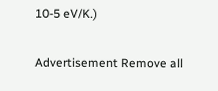10-5 eV/K.)

Advertisement Remove all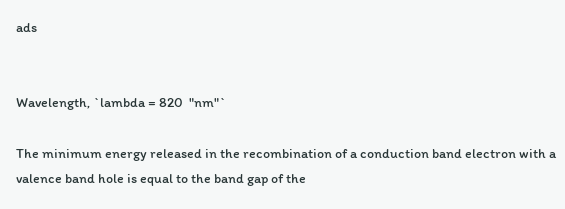ads


Wavelength, `lambda = 820  "nm"`

The minimum energy released in the recombination of a conduction band electron with a valence band hole is equal to the band gap of the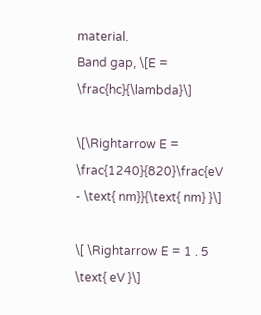material.
Band gap, \[E = \frac{hc}{\lambda}\]

\[\Rightarrow E = \frac{1240}{820}\frac{eV - \text{ nm}}{\text{ nm} }\]

\[ \Rightarrow E = 1 . 5 \text{ eV }\]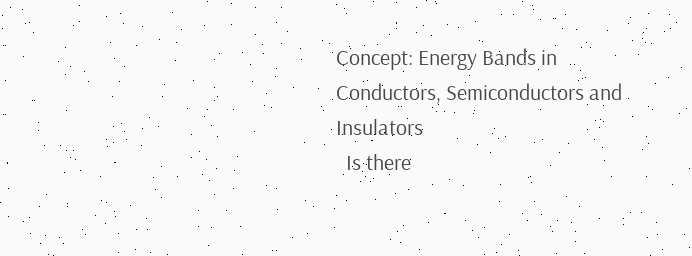Concept: Energy Bands in Conductors, Semiconductors and Insulators
  Is there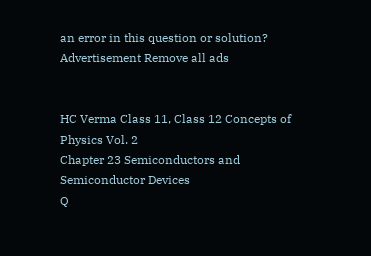an error in this question or solution?
Advertisement Remove all ads


HC Verma Class 11, Class 12 Concepts of Physics Vol. 2
Chapter 23 Semiconductors and Semiconductor Devices
Q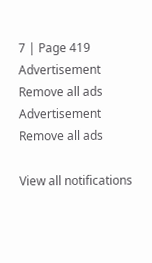7 | Page 419
Advertisement Remove all ads
Advertisement Remove all ads

View all notifications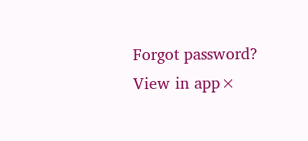Forgot password?
View in app×